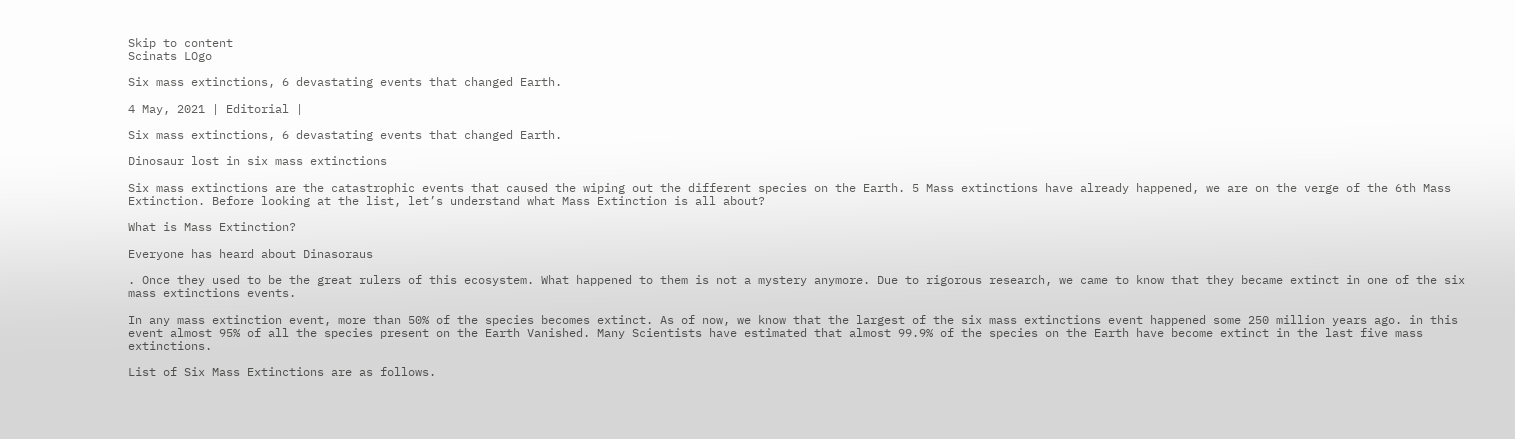Skip to content
Scinats LOgo

Six mass extinctions, 6 devastating events that changed Earth.

4 May, 2021 | Editorial |

Six mass extinctions, 6 devastating events that changed Earth.

Dinosaur lost in six mass extinctions

Six mass extinctions are the catastrophic events that caused the wiping out the different species on the Earth. 5 Mass extinctions have already happened, we are on the verge of the 6th Mass Extinction. Before looking at the list, let’s understand what Mass Extinction is all about?

What is Mass Extinction?

Everyone has heard about Dinasoraus

. Once they used to be the great rulers of this ecosystem. What happened to them is not a mystery anymore. Due to rigorous research, we came to know that they became extinct in one of the six mass extinctions events.

In any mass extinction event, more than 50% of the species becomes extinct. As of now, we know that the largest of the six mass extinctions event happened some 250 million years ago. in this event almost 95% of all the species present on the Earth Vanished. Many Scientists have estimated that almost 99.9% of the species on the Earth have become extinct in the last five mass extinctions.

List of Six Mass Extinctions are as follows.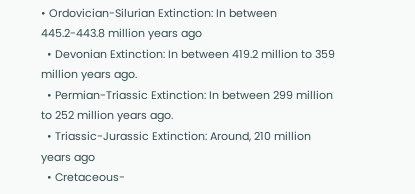• Ordovician-Silurian Extinction: In between 445.2-443.8 million years ago
  • Devonian Extinction: In between 419.2 million to 359 million years ago.
  • Permian-Triassic Extinction: In between 299 million to 252 million years ago.
  • Triassic-Jurassic Extinction: Around, 210 million years ago
  • Cretaceous-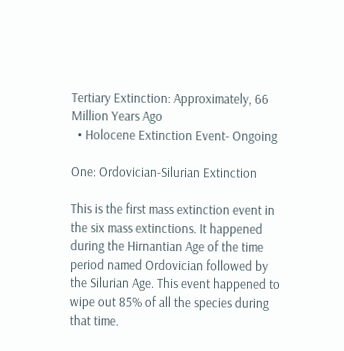Tertiary Extinction: Approximately, 66 Million Years Ago
  • Holocene Extinction Event- Ongoing

One: Ordovician-Silurian Extinction

This is the first mass extinction event in the six mass extinctions. It happened during the Hirnantian Age of the time period named Ordovician followed by the Silurian Age. This event happened to wipe out 85% of all the species during that time.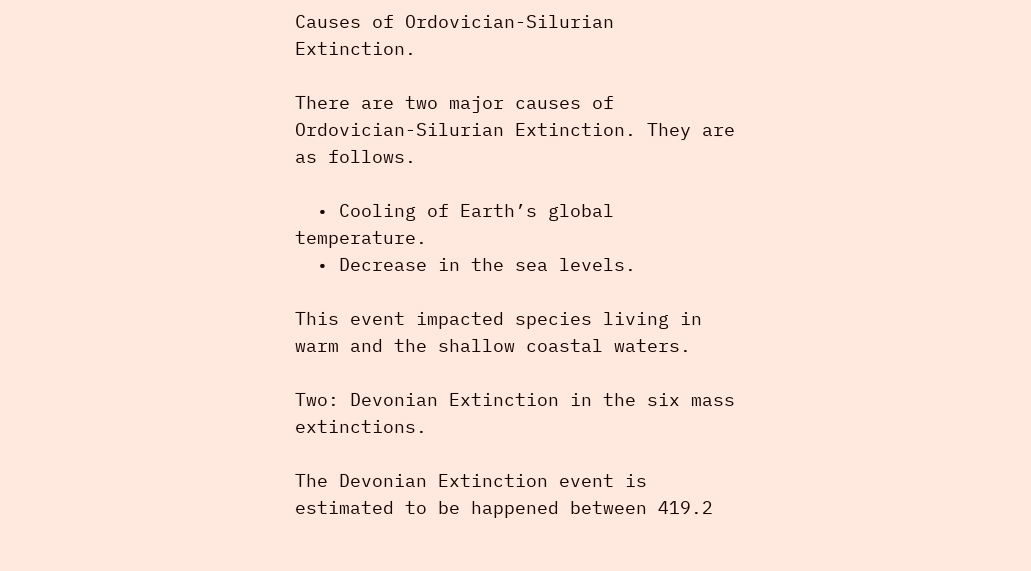Causes of Ordovician-Silurian Extinction.

There are two major causes of Ordovician-Silurian Extinction. They are as follows.

  • Cooling of Earth’s global temperature.
  • Decrease in the sea levels.

This event impacted species living in warm and the shallow coastal waters.

Two: Devonian Extinction in the six mass extinctions.

The Devonian Extinction event is estimated to be happened between 419.2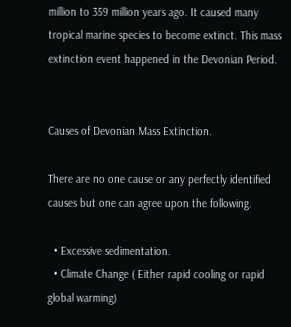million to 359 million years ago. It caused many tropical marine species to become extinct. This mass extinction event happened in the Devonian Period.


Causes of Devonian Mass Extinction.

There are no one cause or any perfectly identified causes but one can agree upon the following.

  • Excessive sedimentation.
  • Climate Change ( Either rapid cooling or rapid global warming)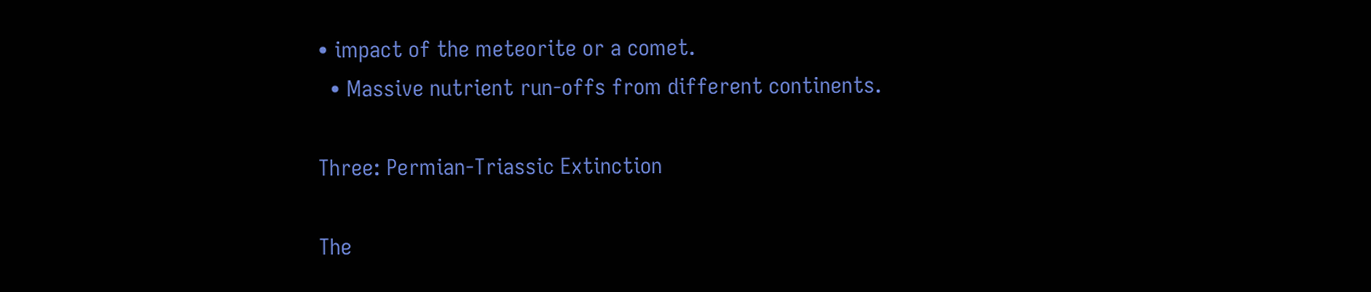• impact of the meteorite or a comet.
  • Massive nutrient run-offs from different continents.

Three: Permian-Triassic Extinction

The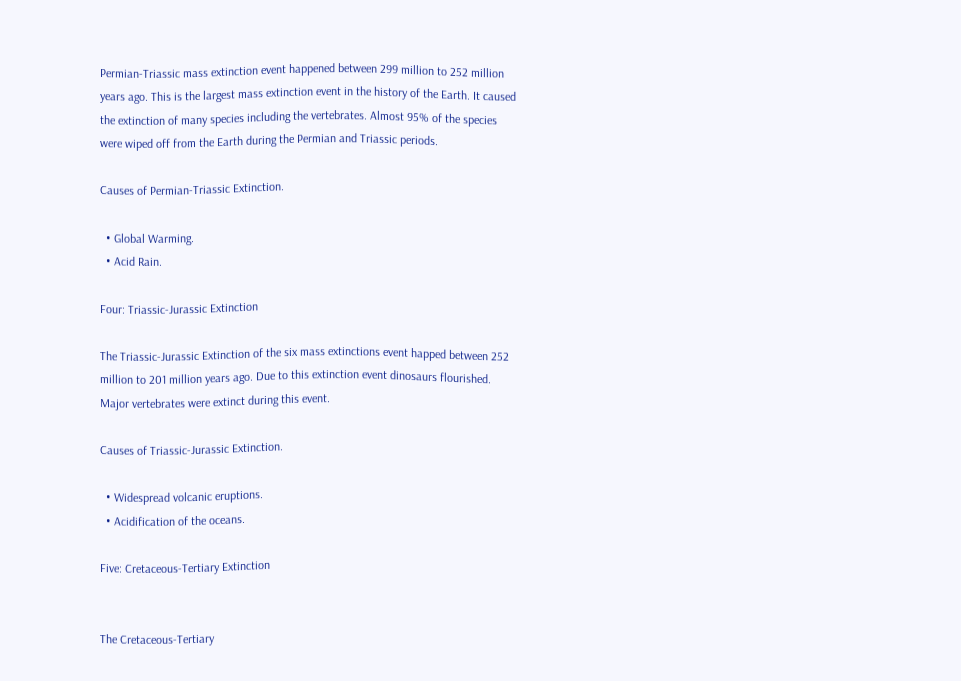Permian-Triassic mass extinction event happened between 299 million to 252 million years ago. This is the largest mass extinction event in the history of the Earth. It caused the extinction of many species including the vertebrates. Almost 95% of the species were wiped off from the Earth during the Permian and Triassic periods.

Causes of Permian-Triassic Extinction.

  • Global Warming.
  • Acid Rain.

Four: Triassic-Jurassic Extinction

The Triassic-Jurassic Extinction of the six mass extinctions event happed between 252 million to 201 million years ago. Due to this extinction event dinosaurs flourished. Major vertebrates were extinct during this event.

Causes of Triassic-Jurassic Extinction.

  • Widespread volcanic eruptions.
  • Acidification of the oceans.

Five: Cretaceous-Tertiary Extinction


The Cretaceous-Tertiary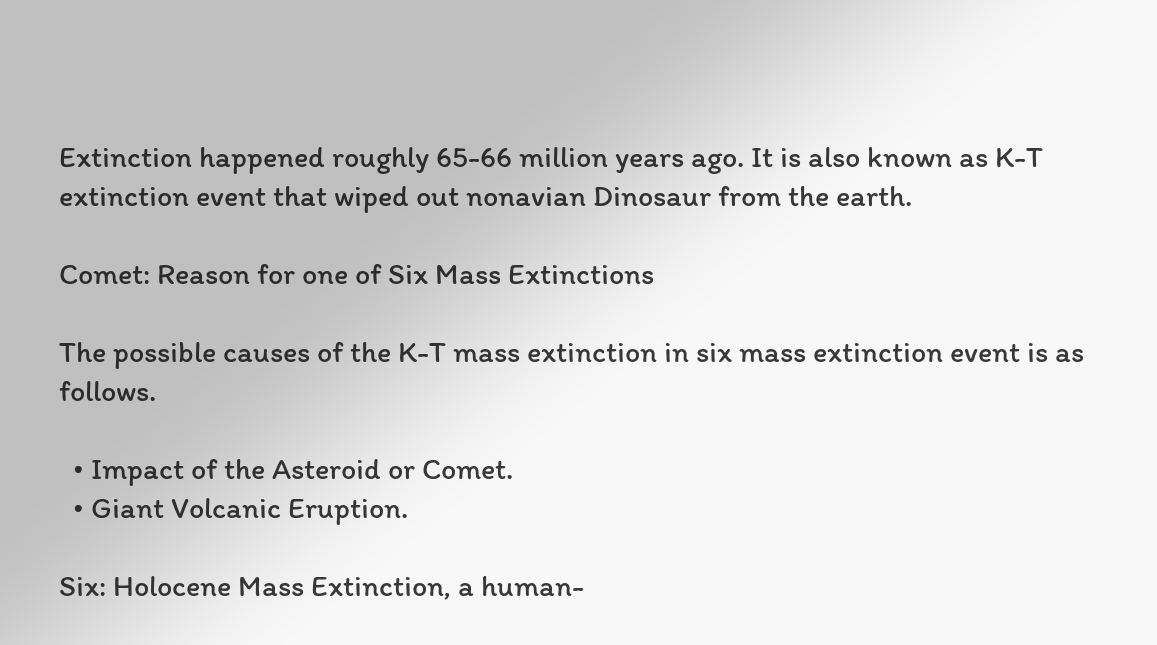Extinction happened roughly 65-66 million years ago. It is also known as K-T extinction event that wiped out nonavian Dinosaur from the earth.

Comet: Reason for one of Six Mass Extinctions

The possible causes of the K-T mass extinction in six mass extinction event is as follows.

  • Impact of the Asteroid or Comet.
  • Giant Volcanic Eruption.

Six: Holocene Mass Extinction, a human-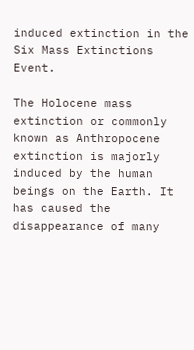induced extinction in the Six Mass Extinctions Event.

The Holocene mass extinction or commonly known as Anthropocene extinction is majorly induced by the human beings on the Earth. It has caused the disappearance of many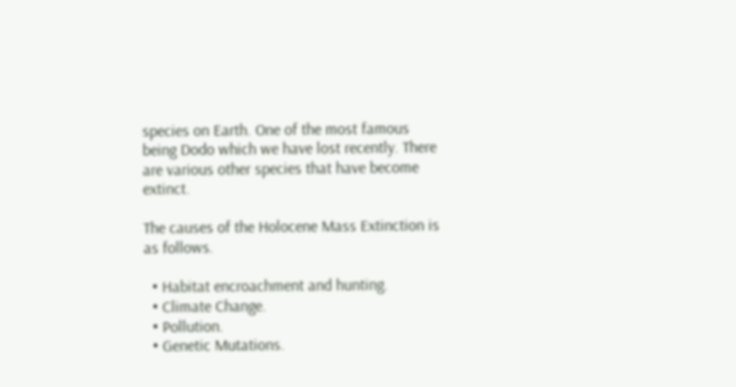species on Earth. One of the most famous being Dodo which we have lost recently. There are various other species that have become extinct.

The causes of the Holocene Mass Extinction is as follows.

  • Habitat encroachment and hunting.
  • Climate Change.
  • Pollution.
  • Genetic Mutations.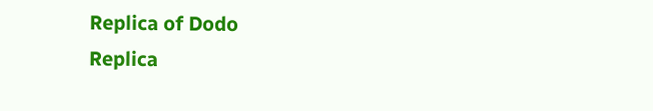Replica of Dodo
Replica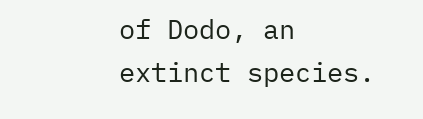of Dodo, an extinct species.